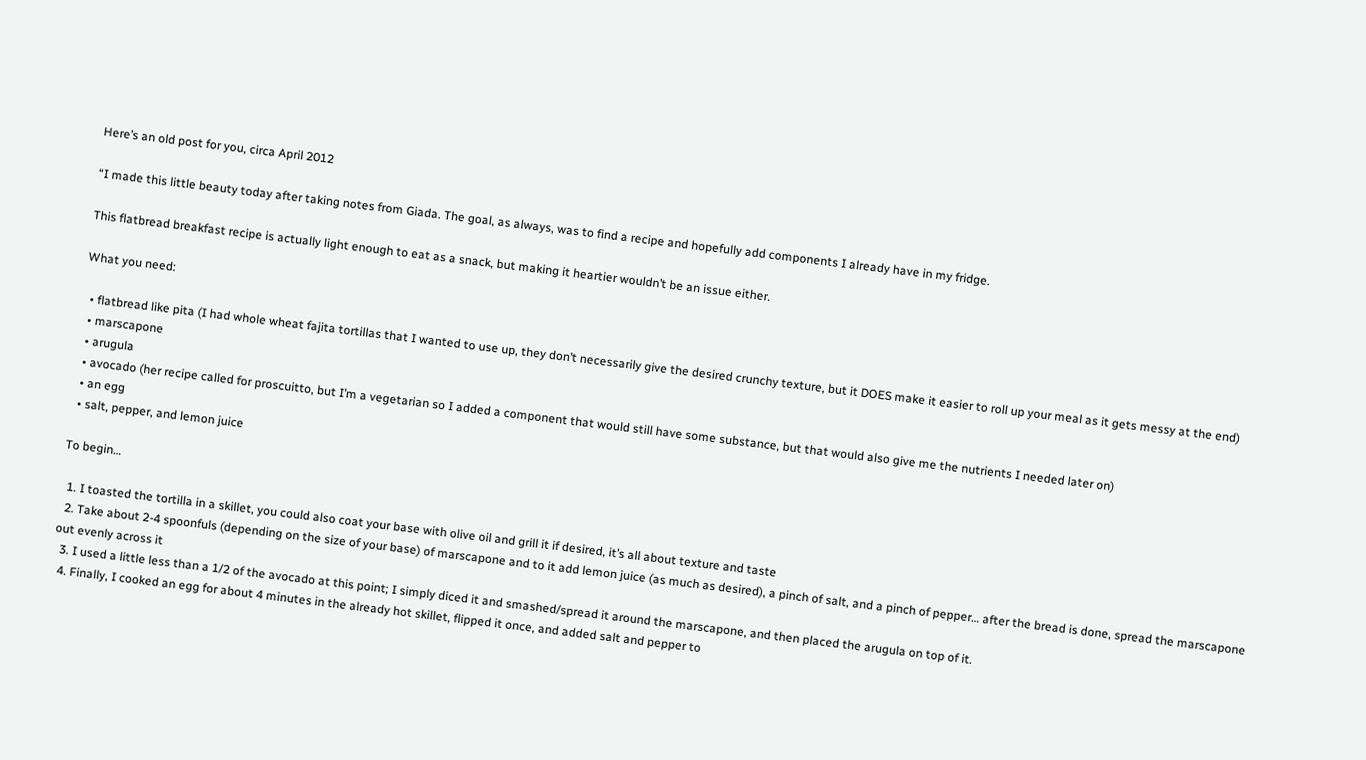Here’s an old post for you, circa April 2012

“I made this little beauty today after taking notes from Giada. The goal, as always, was to find a recipe and hopefully add components I already have in my fridge.

This flatbread breakfast recipe is actually light enough to eat as a snack, but making it heartier wouldn’t be an issue either.

What you need:

  • flatbread like pita (I had whole wheat fajita tortillas that I wanted to use up, they don’t necessarily give the desired crunchy texture, but it DOES make it easier to roll up your meal as it gets messy at the end)
  • marscapone
  • arugula
  • avocado (her recipe called for proscuitto, but I’m a vegetarian so I added a component that would still have some substance, but that would also give me the nutrients I needed later on)
  • an egg
  • salt, pepper, and lemon juice

To begin…

  1. I toasted the tortilla in a skillet, you could also coat your base with olive oil and grill it if desired, it’s all about texture and taste
  2. Take about 2-4 spoonfuls (depending on the size of your base) of marscapone and to it add lemon juice (as much as desired), a pinch of salt, and a pinch of pepper… after the bread is done, spread the marscapone out evenly across it
  3. I used a little less than a 1/2 of the avocado at this point; I simply diced it and smashed/spread it around the marscapone, and then placed the arugula on top of it.
  4. Finally, I cooked an egg for about 4 minutes in the already hot skillet, flipped it once, and added salt and pepper to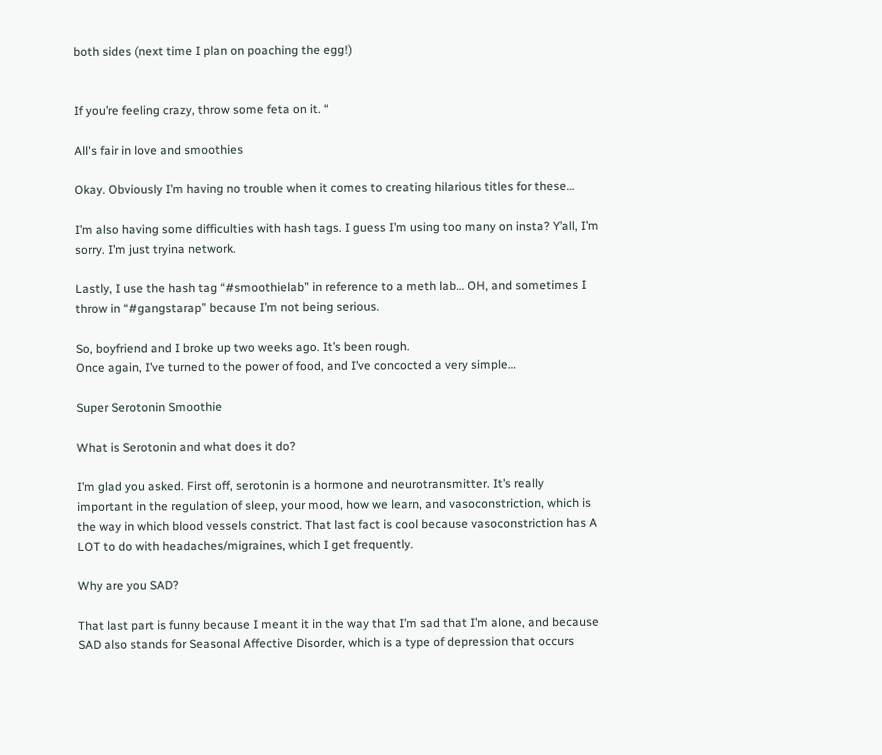both sides (next time I plan on poaching the egg!)


If you’re feeling crazy, throw some feta on it. “

All's fair in love and smoothies

Okay. Obviously I’m having no trouble when it comes to creating hilarious titles for these…

I’m also having some difficulties with hash tags. I guess I’m using too many on insta? Y’all, I’m sorry. I’m just tryina network.

Lastly, I use the hash tag “#smoothielab” in reference to a meth lab… OH, and sometimes I throw in “#gangstarap” because I’m not being serious.

So, boyfriend and I broke up two weeks ago. It’s been rough.
Once again, I’ve turned to the power of food, and I’ve concocted a very simple…

Super Serotonin Smoothie

What is Serotonin and what does it do?

I’m glad you asked. First off, serotonin is a hormone and neurotransmitter. It’s really important in the regulation of sleep, your mood, how we learn, and vasoconstriction, which is the way in which blood vessels constrict. That last fact is cool because vasoconstriction has A LOT to do with headaches/migraines, which I get frequently.

Why are you SAD?

That last part is funny because I meant it in the way that I’m sad that I’m alone, and because SAD also stands for Seasonal Affective Disorder, which is a type of depression that occurs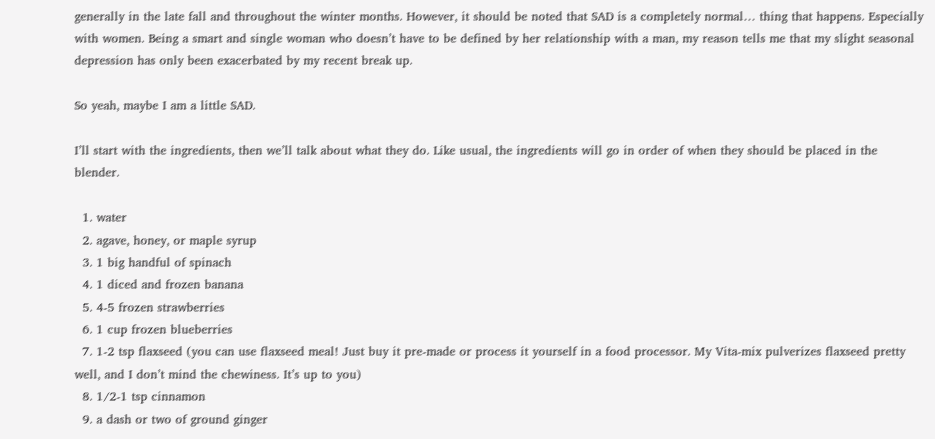generally in the late fall and throughout the winter months. However, it should be noted that SAD is a completely normal… thing that happens. Especially with women. Being a smart and single woman who doesn’t have to be defined by her relationship with a man, my reason tells me that my slight seasonal depression has only been exacerbated by my recent break up.

So yeah, maybe I am a little SAD.

I’ll start with the ingredients, then we’ll talk about what they do. Like usual, the ingredients will go in order of when they should be placed in the blender.

  1. water
  2. agave, honey, or maple syrup
  3. 1 big handful of spinach
  4. 1 diced and frozen banana
  5. 4-5 frozen strawberries
  6. 1 cup frozen blueberries
  7. 1-2 tsp flaxseed (you can use flaxseed meal! Just buy it pre-made or process it yourself in a food processor. My Vita-mix pulverizes flaxseed pretty well, and I don’t mind the chewiness. It’s up to you)
  8. 1/2-1 tsp cinnamon
  9. a dash or two of ground ginger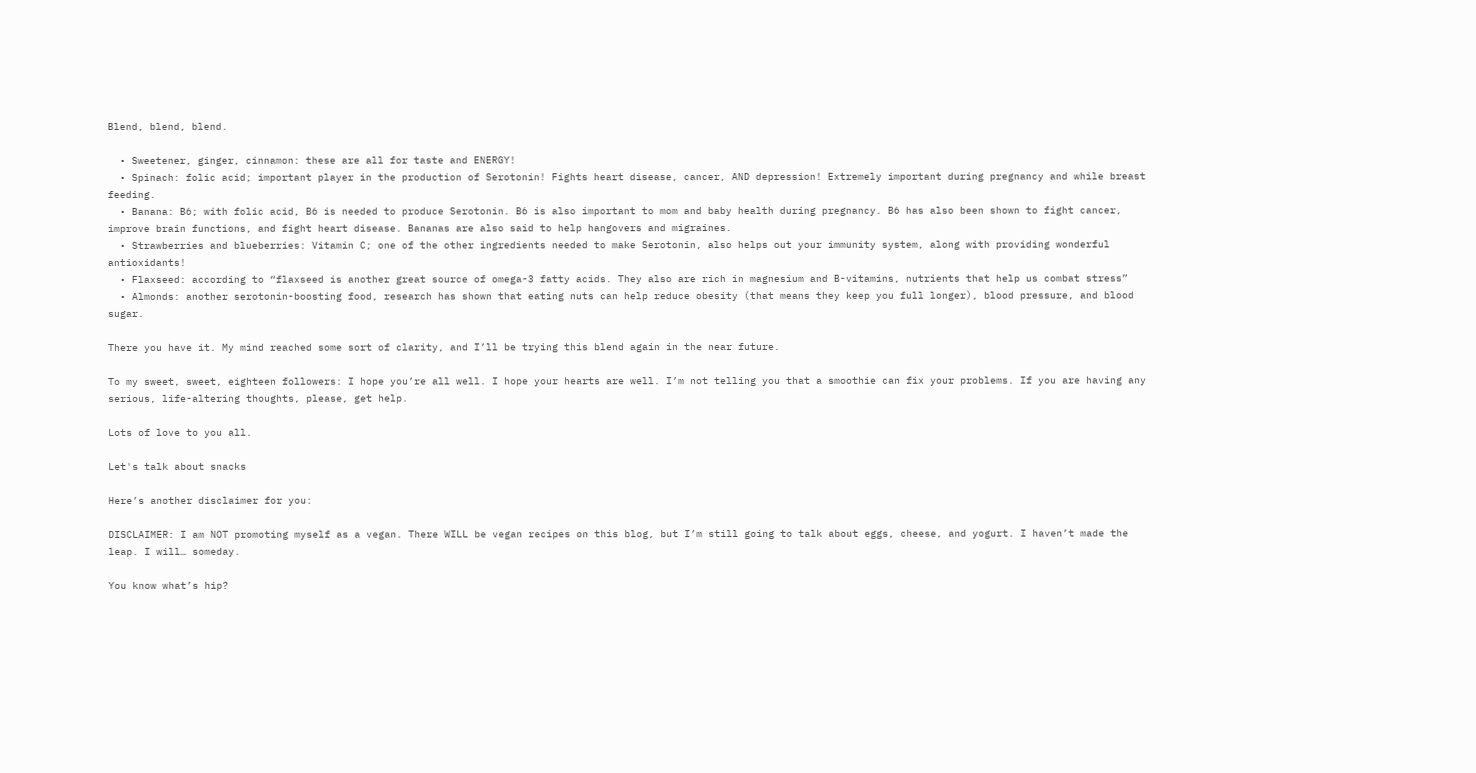Blend, blend, blend.

  • Sweetener, ginger, cinnamon: these are all for taste and ENERGY!
  • Spinach: folic acid; important player in the production of Serotonin! Fights heart disease, cancer, AND depression! Extremely important during pregnancy and while breast feeding.
  • Banana: B6; with folic acid, B6 is needed to produce Serotonin. B6 is also important to mom and baby health during pregnancy. B6 has also been shown to fight cancer, improve brain functions, and fight heart disease. Bananas are also said to help hangovers and migraines.
  • Strawberries and blueberries: Vitamin C; one of the other ingredients needed to make Serotonin, also helps out your immunity system, along with providing wonderful antioxidants!
  • Flaxseed: according to “flaxseed is another great source of omega-3 fatty acids. They also are rich in magnesium and B-vitamins, nutrients that help us combat stress”
  • Almonds: another serotonin-boosting food, research has shown that eating nuts can help reduce obesity (that means they keep you full longer), blood pressure, and blood sugar.

There you have it. My mind reached some sort of clarity, and I’ll be trying this blend again in the near future.

To my sweet, sweet, eighteen followers: I hope you’re all well. I hope your hearts are well. I’m not telling you that a smoothie can fix your problems. If you are having any serious, life-altering thoughts, please, get help.

Lots of love to you all.

Let's talk about snacks

Here’s another disclaimer for you:

DISCLAIMER: I am NOT promoting myself as a vegan. There WILL be vegan recipes on this blog, but I’m still going to talk about eggs, cheese, and yogurt. I haven’t made the leap. I will… someday.

You know what’s hip?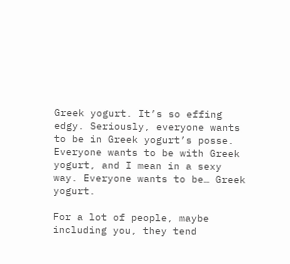Greek yogurt. It’s so effing edgy. Seriously, everyone wants to be in Greek yogurt’s posse. Everyone wants to be with Greek yogurt, and I mean in a sexy way. Everyone wants to be… Greek yogurt.

For a lot of people, maybe including you, they tend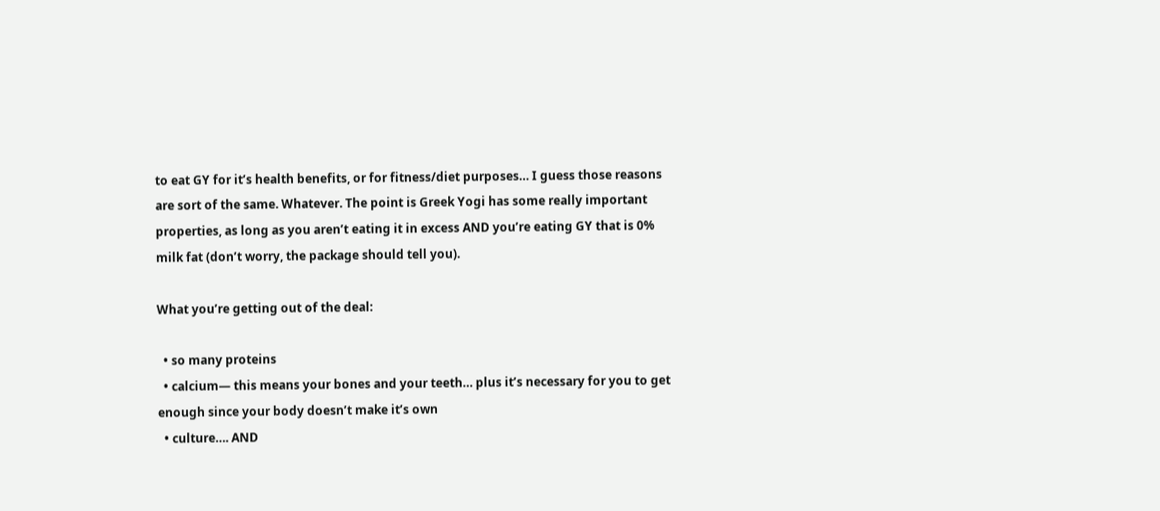to eat GY for it’s health benefits, or for fitness/diet purposes… I guess those reasons are sort of the same. Whatever. The point is Greek Yogi has some really important properties, as long as you aren’t eating it in excess AND you’re eating GY that is 0% milk fat (don’t worry, the package should tell you).

What you’re getting out of the deal:

  • so many proteins
  • calcium— this means your bones and your teeth… plus it’s necessary for you to get enough since your body doesn’t make it’s own
  • culture…. AND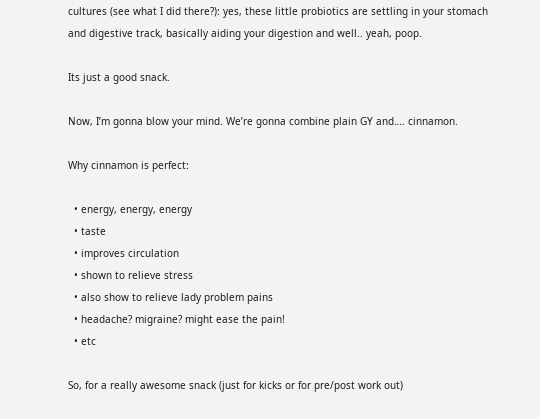cultures (see what I did there?): yes, these little probiotics are settling in your stomach and digestive track, basically aiding your digestion and well.. yeah, poop.

Its just a good snack.

Now, I’m gonna blow your mind. We’re gonna combine plain GY and…. cinnamon.

Why cinnamon is perfect:

  • energy, energy, energy
  • taste
  • improves circulation
  • shown to relieve stress
  • also show to relieve lady problem pains
  • headache? migraine? might ease the pain!
  • etc

So, for a really awesome snack (just for kicks or for pre/post work out)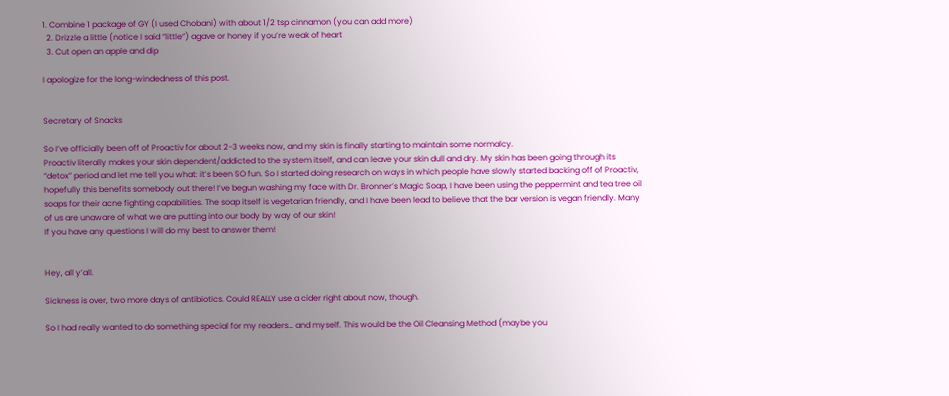1. Combine 1 package of GY (I used Chobani) with about 1/2 tsp cinnamon (you can add more)
  2. Drizzle a little (notice I said “little”) agave or honey if you’re weak of heart
  3. Cut open an apple and dip

I apologize for the long-windedness of this post.


Secretary of Snacks

So I’ve officially been off of Proactiv for about 2-3 weeks now, and my skin is finally starting to maintain some normalcy.
Proactiv literally makes your skin dependent/addicted to the system itself, and can leave your skin dull and dry. My skin has been going through its “detox” period and let me tell you what: it’s been SO fun. So I started doing research on ways in which people have slowly started backing off of Proactiv, hopefully this benefits somebody out there! I’ve begun washing my face with Dr. Bronner’s Magic Soap, I have been using the peppermint and tea tree oil soaps for their acne fighting capabilities. The soap itself is vegetarian friendly, and I have been lead to believe that the bar version is vegan friendly. Many of us are unaware of what we are putting into our body by way of our skin!
If you have any questions I will do my best to answer them!


Hey, all y’all.

Sickness is over, two more days of antibiotics. Could REALLY use a cider right about now, though.

So I had really wanted to do something special for my readers… and myself. This would be the Oil Cleansing Method (maybe you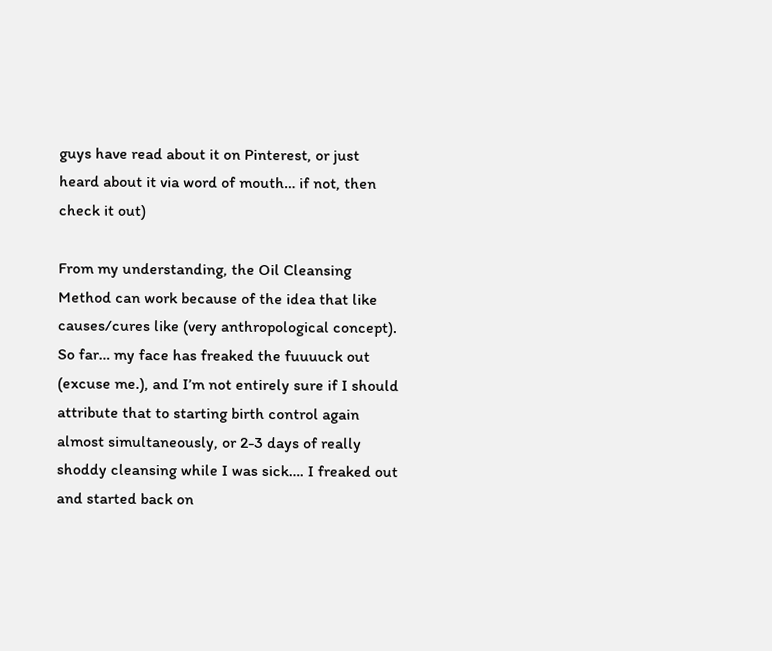guys have read about it on Pinterest, or just heard about it via word of mouth… if not, then check it out)

From my understanding, the Oil Cleansing Method can work because of the idea that like causes/cures like (very anthropological concept). So far… my face has freaked the fuuuuck out (excuse me.), and I’m not entirely sure if I should attribute that to starting birth control again almost simultaneously, or 2-3 days of really shoddy cleansing while I was sick…. I freaked out and started back on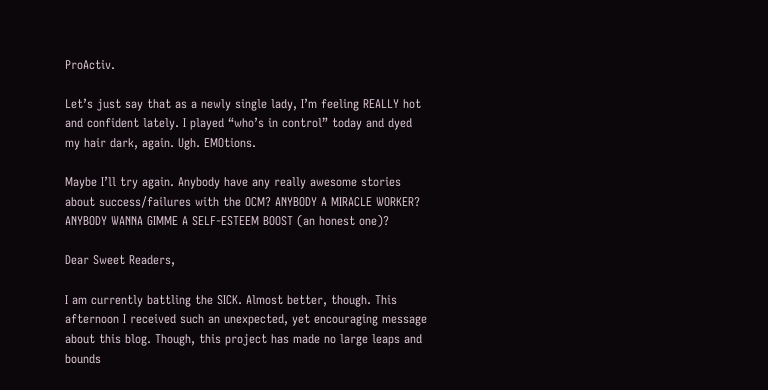ProActiv.

Let’s just say that as a newly single lady, I’m feeling REALLY hot and confident lately. I played “who’s in control” today and dyed my hair dark, again. Ugh. EMOtions.

Maybe I’ll try again. Anybody have any really awesome stories about success/failures with the OCM? ANYBODY A MIRACLE WORKER? ANYBODY WANNA GIMME A SELF-ESTEEM BOOST (an honest one)?

Dear Sweet Readers,

I am currently battling the SICK. Almost better, though. This afternoon I received such an unexpected, yet encouraging message about this blog. Though, this project has made no large leaps and bounds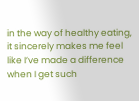in the way of healthy eating, it sincerely makes me feel like I’ve made a difference when I get such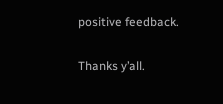positive feedback.

Thanks y’all.